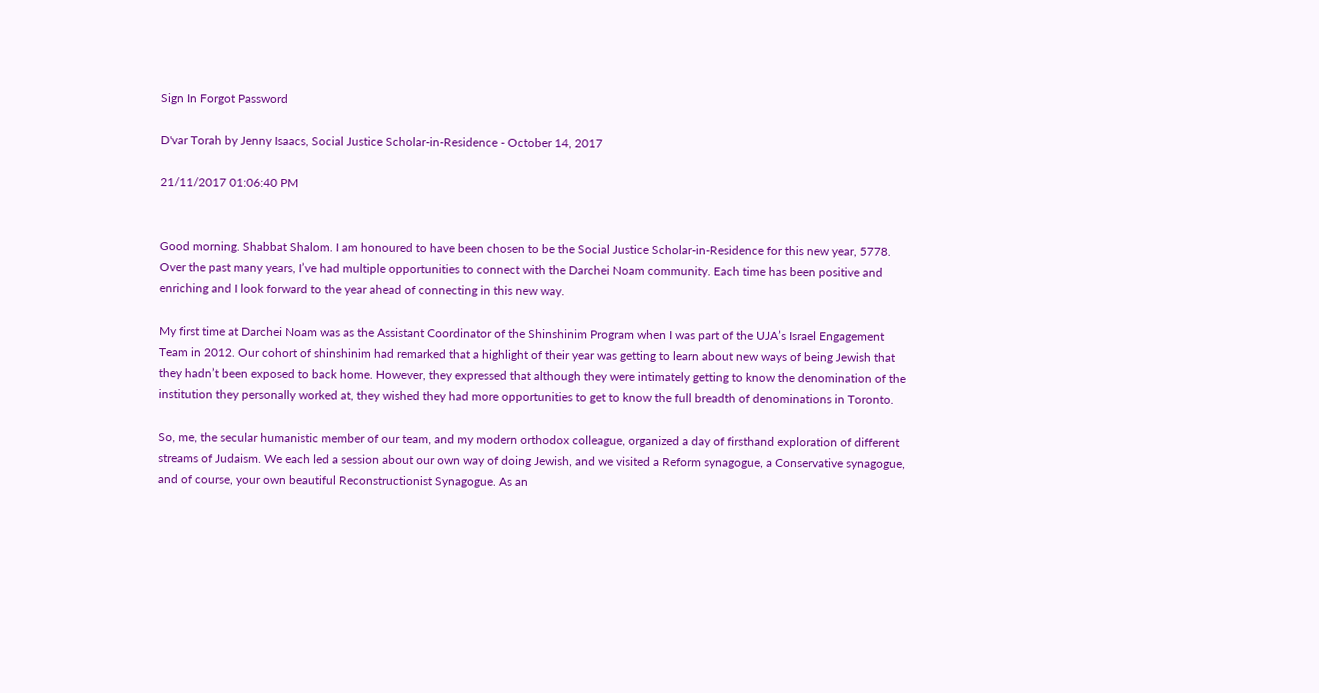Sign In Forgot Password

D'var Torah by Jenny Isaacs, Social Justice Scholar-in-Residence - October 14, 2017

21/11/2017 01:06:40 PM


Good morning. Shabbat Shalom. I am honoured to have been chosen to be the Social Justice Scholar-in-Residence for this new year, 5778. Over the past many years, I’ve had multiple opportunities to connect with the Darchei Noam community. Each time has been positive and enriching and I look forward to the year ahead of connecting in this new way.

My first time at Darchei Noam was as the Assistant Coordinator of the Shinshinim Program when I was part of the UJA’s Israel Engagement Team in 2012. Our cohort of shinshinim had remarked that a highlight of their year was getting to learn about new ways of being Jewish that they hadn’t been exposed to back home. However, they expressed that although they were intimately getting to know the denomination of the institution they personally worked at, they wished they had more opportunities to get to know the full breadth of denominations in Toronto.

So, me, the secular humanistic member of our team, and my modern orthodox colleague, organized a day of firsthand exploration of different streams of Judaism. We each led a session about our own way of doing Jewish, and we visited a Reform synagogue, a Conservative synagogue, and of course, your own beautiful Reconstructionist Synagogue. As an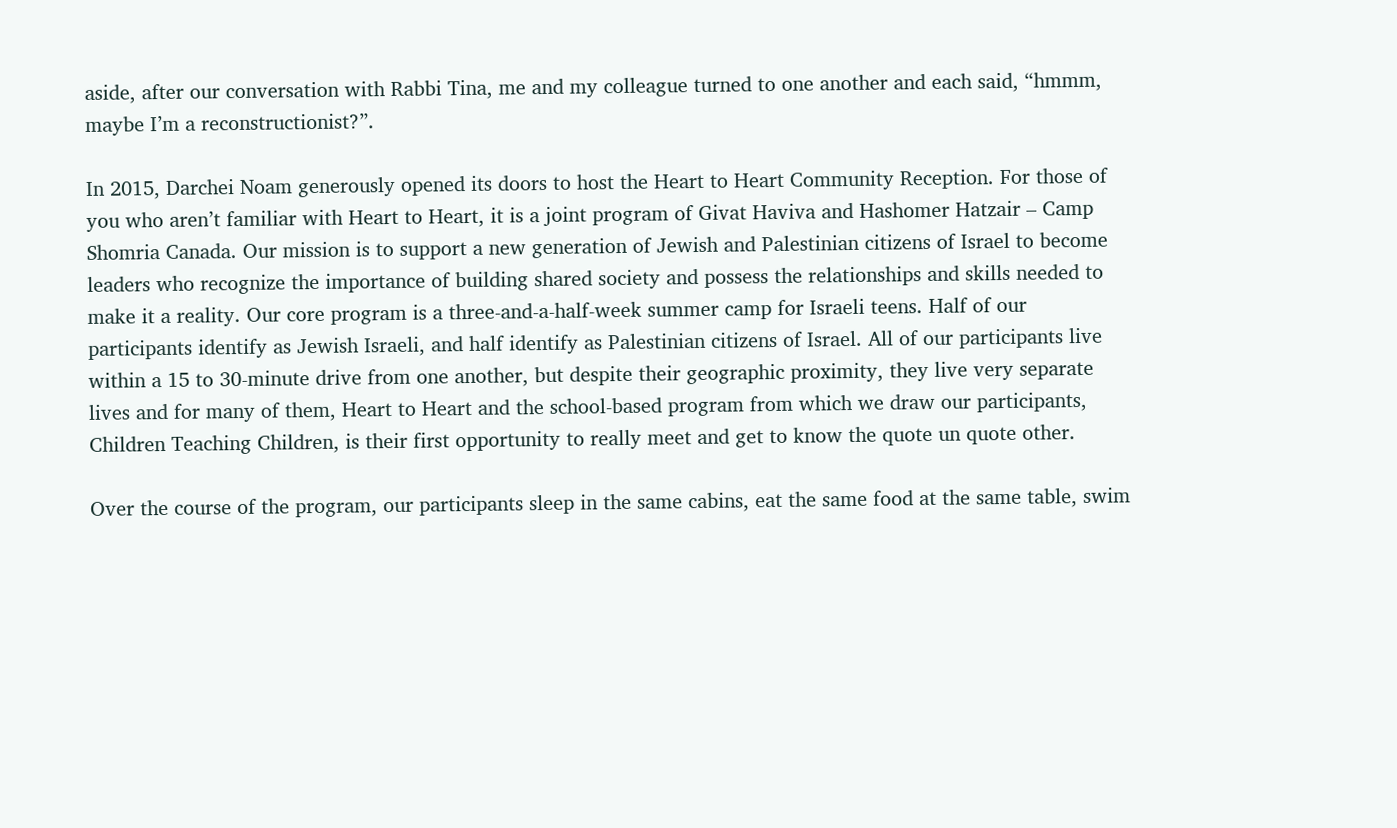aside, after our conversation with Rabbi Tina, me and my colleague turned to one another and each said, “hmmm, maybe I’m a reconstructionist?”.

In 2015, Darchei Noam generously opened its doors to host the Heart to Heart Community Reception. For those of you who aren’t familiar with Heart to Heart, it is a joint program of Givat Haviva and Hashomer Hatzair – Camp Shomria Canada. Our mission is to support a new generation of Jewish and Palestinian citizens of Israel to become leaders who recognize the importance of building shared society and possess the relationships and skills needed to make it a reality. Our core program is a three-and-a-half-week summer camp for Israeli teens. Half of our participants identify as Jewish Israeli, and half identify as Palestinian citizens of Israel. All of our participants live within a 15 to 30-minute drive from one another, but despite their geographic proximity, they live very separate lives and for many of them, Heart to Heart and the school-based program from which we draw our participants, Children Teaching Children, is their first opportunity to really meet and get to know the quote un quote other.

Over the course of the program, our participants sleep in the same cabins, eat the same food at the same table, swim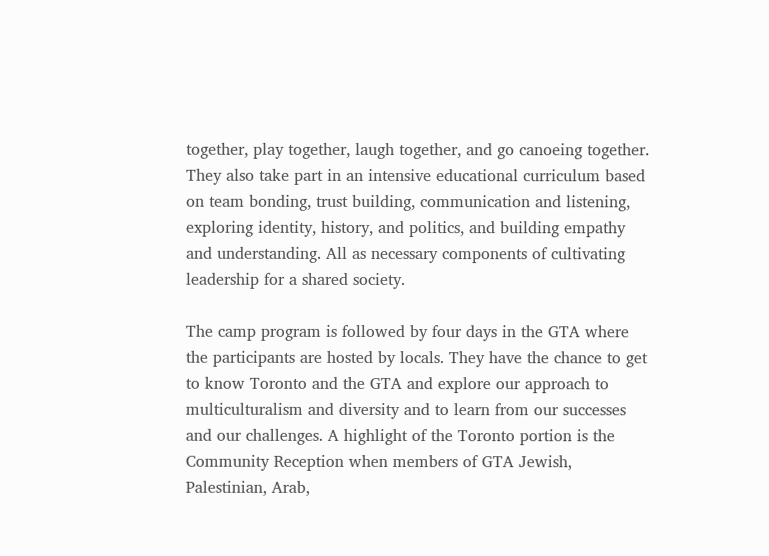together, play together, laugh together, and go canoeing together. They also take part in an intensive educational curriculum based on team bonding, trust building, communication and listening, exploring identity, history, and politics, and building empathy and understanding. All as necessary components of cultivating leadership for a shared society.

The camp program is followed by four days in the GTA where the participants are hosted by locals. They have the chance to get to know Toronto and the GTA and explore our approach to multiculturalism and diversity and to learn from our successes and our challenges. A highlight of the Toronto portion is the Community Reception when members of GTA Jewish, Palestinian, Arab,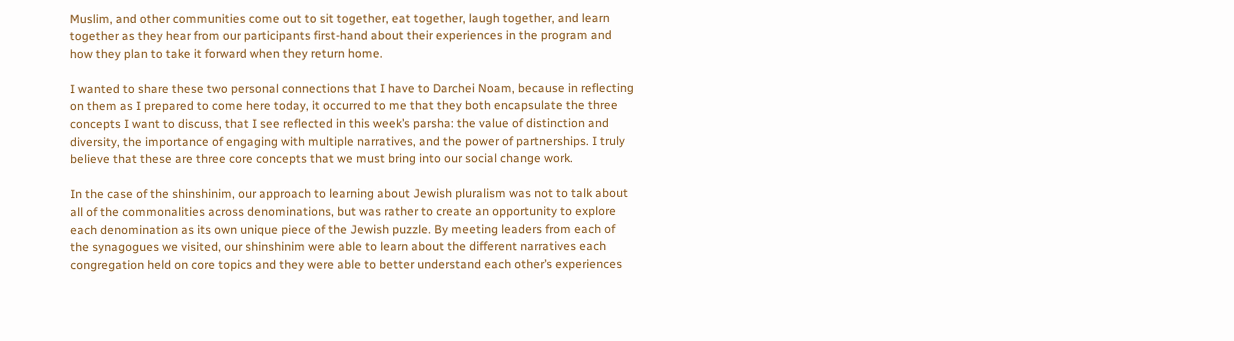Muslim, and other communities come out to sit together, eat together, laugh together, and learn together as they hear from our participants first-hand about their experiences in the program and how they plan to take it forward when they return home.

I wanted to share these two personal connections that I have to Darchei Noam, because in reflecting on them as I prepared to come here today, it occurred to me that they both encapsulate the three concepts I want to discuss, that I see reflected in this week’s parsha: the value of distinction and diversity, the importance of engaging with multiple narratives, and the power of partnerships. I truly believe that these are three core concepts that we must bring into our social change work.

In the case of the shinshinim, our approach to learning about Jewish pluralism was not to talk about all of the commonalities across denominations, but was rather to create an opportunity to explore each denomination as its own unique piece of the Jewish puzzle. By meeting leaders from each of the synagogues we visited, our shinshinim were able to learn about the different narratives each congregation held on core topics and they were able to better understand each other’s experiences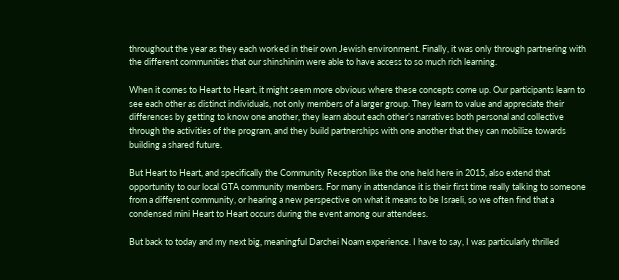throughout the year as they each worked in their own Jewish environment. Finally, it was only through partnering with the different communities that our shinshinim were able to have access to so much rich learning.

When it comes to Heart to Heart, it might seem more obvious where these concepts come up. Our participants learn to see each other as distinct individuals, not only members of a larger group. They learn to value and appreciate their differences by getting to know one another, they learn about each other’s narratives both personal and collective through the activities of the program, and they build partnerships with one another that they can mobilize towards building a shared future.

But Heart to Heart, and specifically the Community Reception like the one held here in 2015, also extend that opportunity to our local GTA community members. For many in attendance it is their first time really talking to someone from a different community, or hearing a new perspective on what it means to be Israeli, so we often find that a condensed mini Heart to Heart occurs during the event among our attendees.

But back to today and my next big, meaningful Darchei Noam experience. I have to say, I was particularly thrilled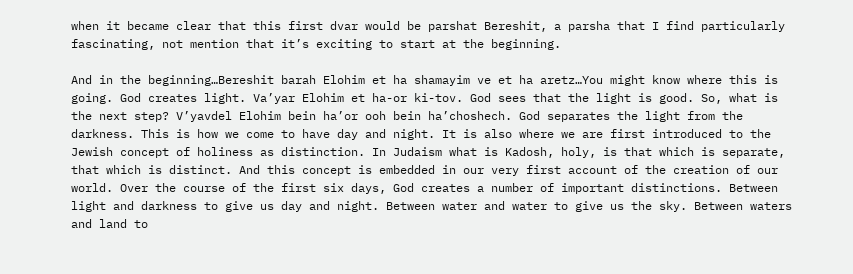when it became clear that this first dvar would be parshat Bereshit, a parsha that I find particularly fascinating, not mention that it’s exciting to start at the beginning.

And in the beginning…Bereshit barah Elohim et ha shamayim ve et ha aretz…You might know where this is going. God creates light. Va’yar Elohim et ha-or ki-tov. God sees that the light is good. So, what is the next step? V’yavdel Elohim bein ha’or ooh bein ha’choshech. God separates the light from the darkness. This is how we come to have day and night. It is also where we are first introduced to the Jewish concept of holiness as distinction. In Judaism what is Kadosh, holy, is that which is separate, that which is distinct. And this concept is embedded in our very first account of the creation of our world. Over the course of the first six days, God creates a number of important distinctions. Between light and darkness to give us day and night. Between water and water to give us the sky. Between waters and land to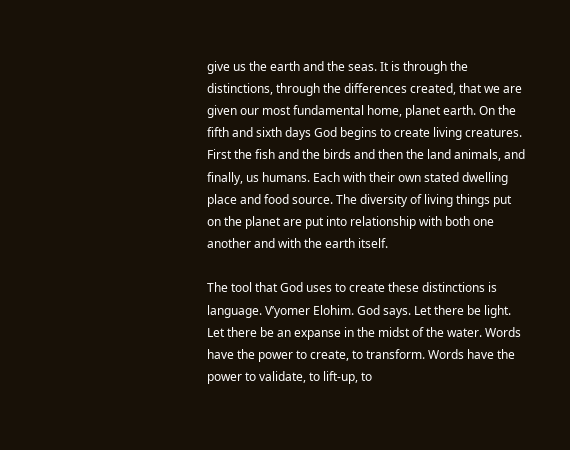give us the earth and the seas. It is through the distinctions, through the differences created, that we are given our most fundamental home, planet earth. On the fifth and sixth days God begins to create living creatures. First the fish and the birds and then the land animals, and finally, us humans. Each with their own stated dwelling place and food source. The diversity of living things put on the planet are put into relationship with both one another and with the earth itself.

The tool that God uses to create these distinctions is language. V’yomer Elohim. God says. Let there be light. Let there be an expanse in the midst of the water. Words have the power to create, to transform. Words have the power to validate, to lift-up, to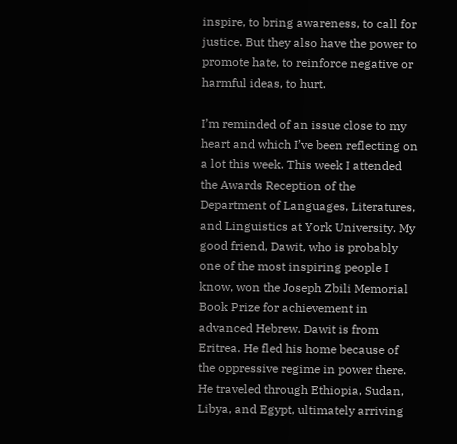inspire, to bring awareness, to call for justice. But they also have the power to promote hate, to reinforce negative or harmful ideas, to hurt.

I’m reminded of an issue close to my heart and which I’ve been reflecting on a lot this week. This week I attended the Awards Reception of the Department of Languages, Literatures, and Linguistics at York University. My good friend, Dawit, who is probably one of the most inspiring people I know, won the Joseph Zbili Memorial Book Prize for achievement in advanced Hebrew. Dawit is from Eritrea. He fled his home because of the oppressive regime in power there. He traveled through Ethiopia, Sudan, Libya, and Egypt, ultimately arriving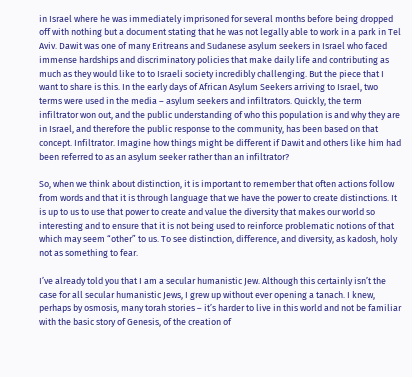in Israel where he was immediately imprisoned for several months before being dropped off with nothing but a document stating that he was not legally able to work in a park in Tel Aviv. Dawit was one of many Eritreans and Sudanese asylum seekers in Israel who faced immense hardships and discriminatory policies that make daily life and contributing as much as they would like to to Israeli society incredibly challenging. But the piece that I want to share is this. In the early days of African Asylum Seekers arriving to Israel, two terms were used in the media – asylum seekers and infiltrators. Quickly, the term infiltrator won out, and the public understanding of who this population is and why they are in Israel, and therefore the public response to the community, has been based on that concept. Infiltrator. Imagine how things might be different if Dawit and others like him had been referred to as an asylum seeker rather than an infiltrator?

So, when we think about distinction, it is important to remember that often actions follow from words and that it is through language that we have the power to create distinctions. It is up to us to use that power to create and value the diversity that makes our world so interesting and to ensure that it is not being used to reinforce problematic notions of that which may seem “other” to us. To see distinction, difference, and diversity, as kadosh, holy not as something to fear.

I’ve already told you that I am a secular humanistic Jew. Although this certainly isn’t the case for all secular humanistic Jews, I grew up without ever opening a tanach. I knew, perhaps by osmosis, many torah stories – it’s harder to live in this world and not be familiar with the basic story of Genesis, of the creation of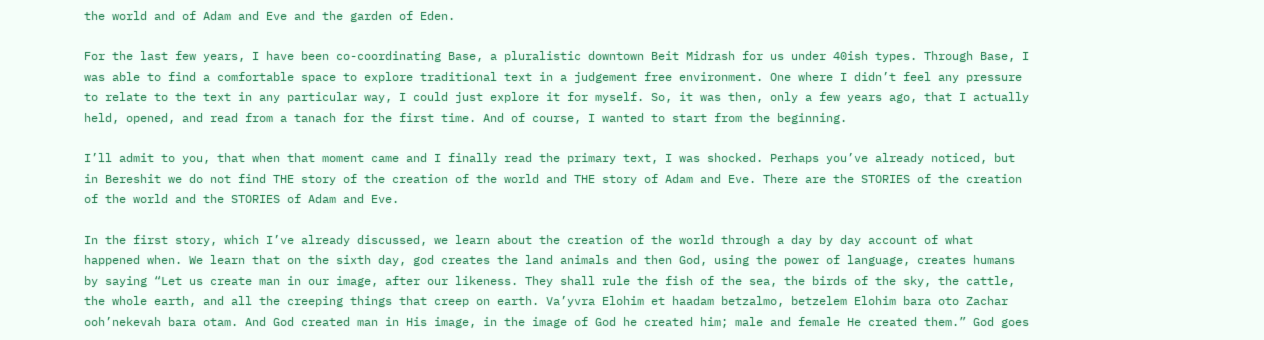the world and of Adam and Eve and the garden of Eden.

For the last few years, I have been co-coordinating Base, a pluralistic downtown Beit Midrash for us under 40ish types. Through Base, I was able to find a comfortable space to explore traditional text in a judgement free environment. One where I didn’t feel any pressure to relate to the text in any particular way, I could just explore it for myself. So, it was then, only a few years ago, that I actually held, opened, and read from a tanach for the first time. And of course, I wanted to start from the beginning.

I’ll admit to you, that when that moment came and I finally read the primary text, I was shocked. Perhaps you’ve already noticed, but in Bereshit we do not find THE story of the creation of the world and THE story of Adam and Eve. There are the STORIES of the creation of the world and the STORIES of Adam and Eve.

In the first story, which I’ve already discussed, we learn about the creation of the world through a day by day account of what happened when. We learn that on the sixth day, god creates the land animals and then God, using the power of language, creates humans by saying “Let us create man in our image, after our likeness. They shall rule the fish of the sea, the birds of the sky, the cattle, the whole earth, and all the creeping things that creep on earth. Va’yvra Elohim et haadam betzalmo, betzelem Elohim bara oto Zachar ooh’nekevah bara otam. And God created man in His image, in the image of God he created him; male and female He created them.” God goes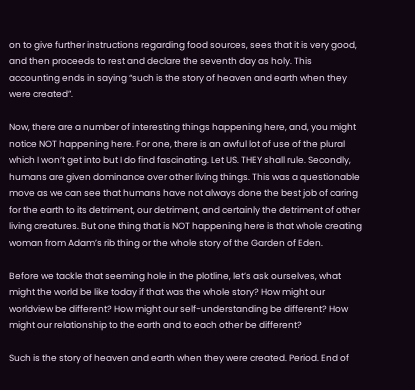on to give further instructions regarding food sources, sees that it is very good, and then proceeds to rest and declare the seventh day as holy. This accounting ends in saying “such is the story of heaven and earth when they were created”.

Now, there are a number of interesting things happening here, and, you might notice NOT happening here. For one, there is an awful lot of use of the plural which I won’t get into but I do find fascinating. Let US. THEY shall rule. Secondly, humans are given dominance over other living things. This was a questionable move as we can see that humans have not always done the best job of caring for the earth to its detriment, our detriment, and certainly the detriment of other living creatures. But one thing that is NOT happening here is that whole creating woman from Adam’s rib thing or the whole story of the Garden of Eden.

Before we tackle that seeming hole in the plotline, let’s ask ourselves, what might the world be like today if that was the whole story? How might our worldview be different? How might our self-understanding be different? How might our relationship to the earth and to each other be different?

Such is the story of heaven and earth when they were created. Period. End of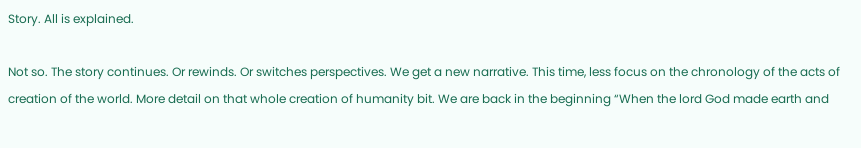Story. All is explained.

Not so. The story continues. Or rewinds. Or switches perspectives. We get a new narrative. This time, less focus on the chronology of the acts of creation of the world. More detail on that whole creation of humanity bit. We are back in the beginning “When the lord God made earth and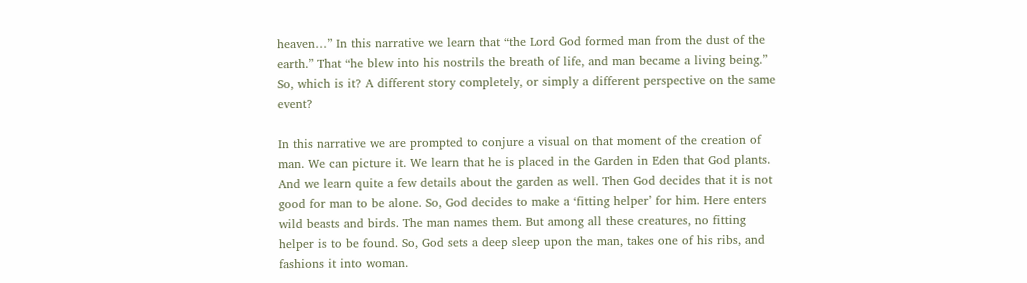heaven…” In this narrative we learn that “the Lord God formed man from the dust of the earth.” That “he blew into his nostrils the breath of life, and man became a living being.” So, which is it? A different story completely, or simply a different perspective on the same event?

In this narrative we are prompted to conjure a visual on that moment of the creation of man. We can picture it. We learn that he is placed in the Garden in Eden that God plants. And we learn quite a few details about the garden as well. Then God decides that it is not good for man to be alone. So, God decides to make a ‘fitting helper’ for him. Here enters wild beasts and birds. The man names them. But among all these creatures, no fitting helper is to be found. So, God sets a deep sleep upon the man, takes one of his ribs, and fashions it into woman.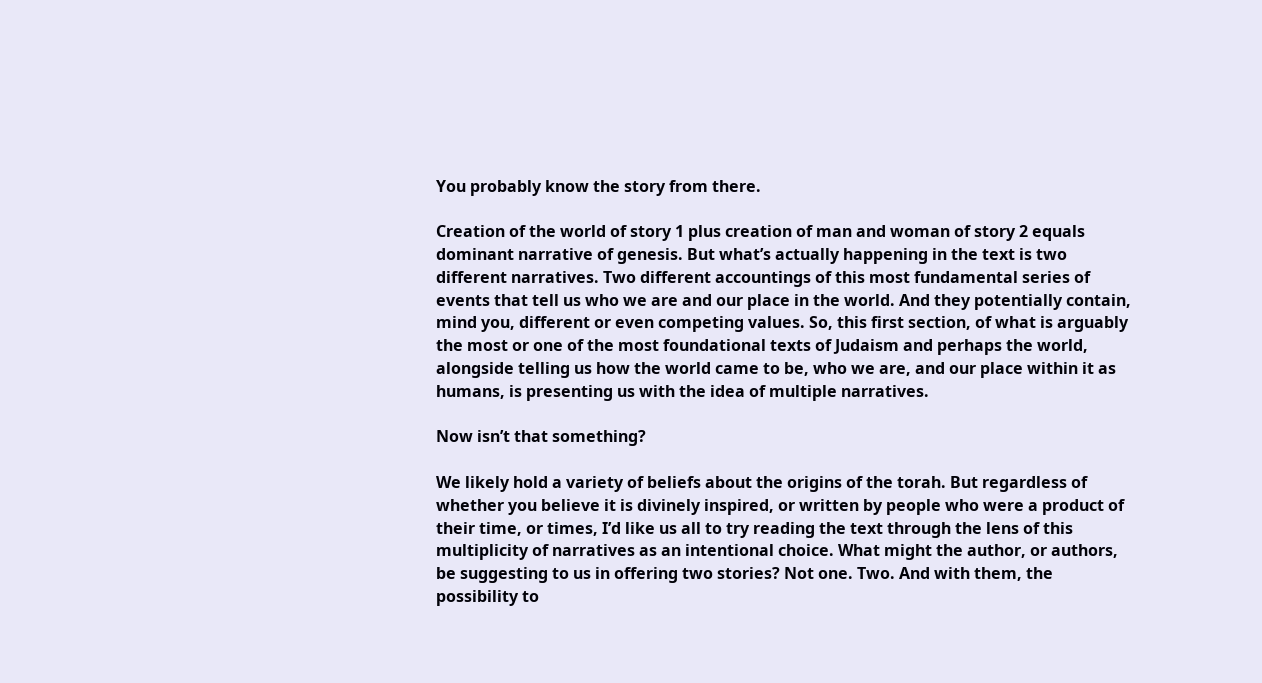You probably know the story from there.

Creation of the world of story 1 plus creation of man and woman of story 2 equals dominant narrative of genesis. But what’s actually happening in the text is two different narratives. Two different accountings of this most fundamental series of events that tell us who we are and our place in the world. And they potentially contain, mind you, different or even competing values. So, this first section, of what is arguably the most or one of the most foundational texts of Judaism and perhaps the world, alongside telling us how the world came to be, who we are, and our place within it as humans, is presenting us with the idea of multiple narratives.

Now isn’t that something?

We likely hold a variety of beliefs about the origins of the torah. But regardless of whether you believe it is divinely inspired, or written by people who were a product of their time, or times, I’d like us all to try reading the text through the lens of this multiplicity of narratives as an intentional choice. What might the author, or authors, be suggesting to us in offering two stories? Not one. Two. And with them, the possibility to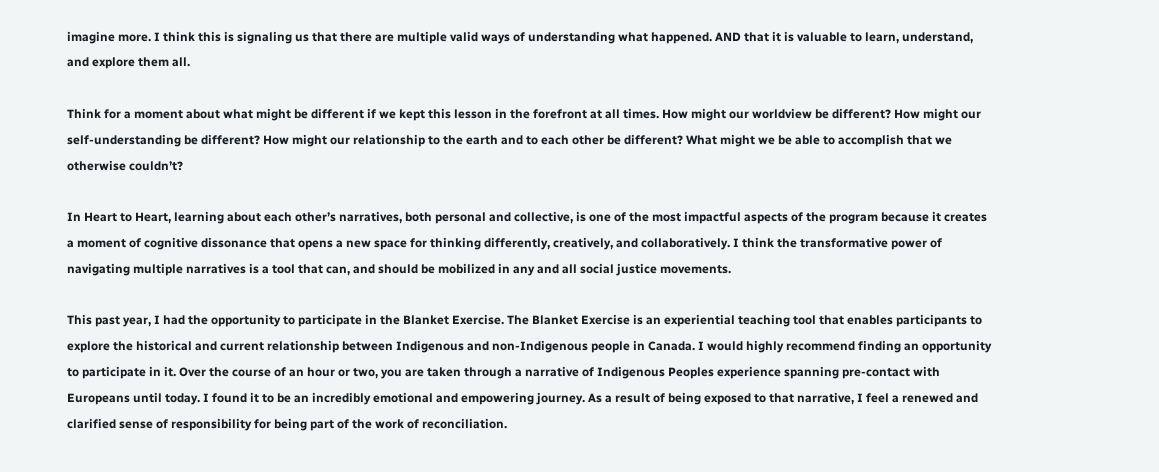imagine more. I think this is signaling us that there are multiple valid ways of understanding what happened. AND that it is valuable to learn, understand, and explore them all.

Think for a moment about what might be different if we kept this lesson in the forefront at all times. How might our worldview be different? How might our self-understanding be different? How might our relationship to the earth and to each other be different? What might we be able to accomplish that we otherwise couldn’t?

In Heart to Heart, learning about each other’s narratives, both personal and collective, is one of the most impactful aspects of the program because it creates a moment of cognitive dissonance that opens a new space for thinking differently, creatively, and collaboratively. I think the transformative power of navigating multiple narratives is a tool that can, and should be mobilized in any and all social justice movements.

This past year, I had the opportunity to participate in the Blanket Exercise. The Blanket Exercise is an experiential teaching tool that enables participants to explore the historical and current relationship between Indigenous and non-Indigenous people in Canada. I would highly recommend finding an opportunity to participate in it. Over the course of an hour or two, you are taken through a narrative of Indigenous Peoples experience spanning pre-contact with Europeans until today. I found it to be an incredibly emotional and empowering journey. As a result of being exposed to that narrative, I feel a renewed and clarified sense of responsibility for being part of the work of reconciliation.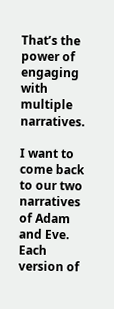That’s the power of engaging with multiple narratives.

I want to come back to our two narratives of Adam and Eve. Each version of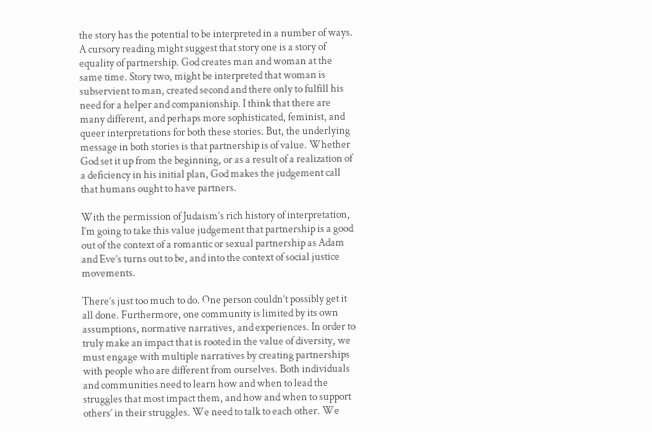the story has the potential to be interpreted in a number of ways. A cursory reading might suggest that story one is a story of equality of partnership. God creates man and woman at the same time. Story two, might be interpreted that woman is subservient to man, created second and there only to fulfill his need for a helper and companionship. I think that there are many different, and perhaps more sophisticated, feminist, and queer interpretations for both these stories. But, the underlying message in both stories is that partnership is of value. Whether God set it up from the beginning, or as a result of a realization of a deficiency in his initial plan, God makes the judgement call that humans ought to have partners.

With the permission of Judaism’s rich history of interpretation, I’m going to take this value judgement that partnership is a good out of the context of a romantic or sexual partnership as Adam and Eve’s turns out to be, and into the context of social justice movements.

There’s just too much to do. One person couldn’t possibly get it all done. Furthermore, one community is limited by its own assumptions, normative narratives, and experiences. In order to truly make an impact that is rooted in the value of diversity, we must engage with multiple narratives by creating partnerships with people who are different from ourselves. Both individuals and communities need to learn how and when to lead the struggles that most impact them, and how and when to support others’ in their struggles. We need to talk to each other. We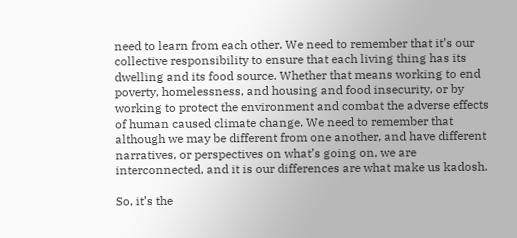need to learn from each other. We need to remember that it’s our collective responsibility to ensure that each living thing has its dwelling and its food source. Whether that means working to end poverty, homelessness, and housing and food insecurity, or by working to protect the environment and combat the adverse effects of human caused climate change. We need to remember that although we may be different from one another, and have different narratives, or perspectives on what’s going on, we are interconnected, and it is our differences are what make us kadosh.

So, it’s the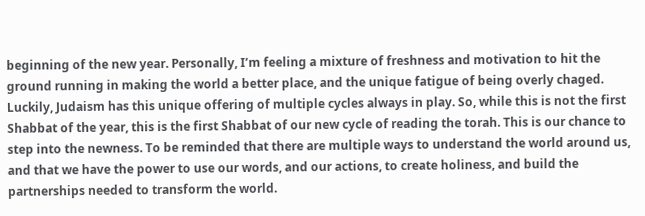beginning of the new year. Personally, I’m feeling a mixture of freshness and motivation to hit the ground running in making the world a better place, and the unique fatigue of being overly chaged. Luckily, Judaism has this unique offering of multiple cycles always in play. So, while this is not the first Shabbat of the year, this is the first Shabbat of our new cycle of reading the torah. This is our chance to step into the newness. To be reminded that there are multiple ways to understand the world around us, and that we have the power to use our words, and our actions, to create holiness, and build the partnerships needed to transform the world.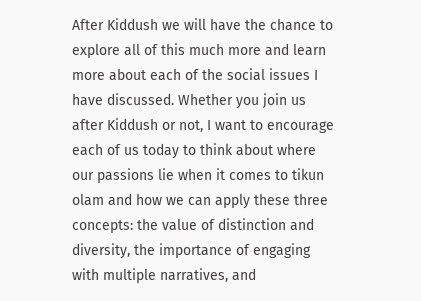After Kiddush we will have the chance to explore all of this much more and learn more about each of the social issues I have discussed. Whether you join us after Kiddush or not, I want to encourage each of us today to think about where our passions lie when it comes to tikun olam and how we can apply these three concepts: the value of distinction and diversity, the importance of engaging with multiple narratives, and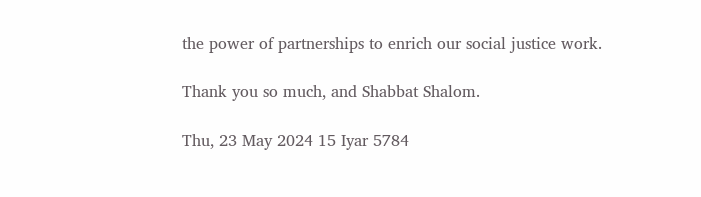the power of partnerships to enrich our social justice work.

Thank you so much, and Shabbat Shalom.

Thu, 23 May 2024 15 Iyar 5784